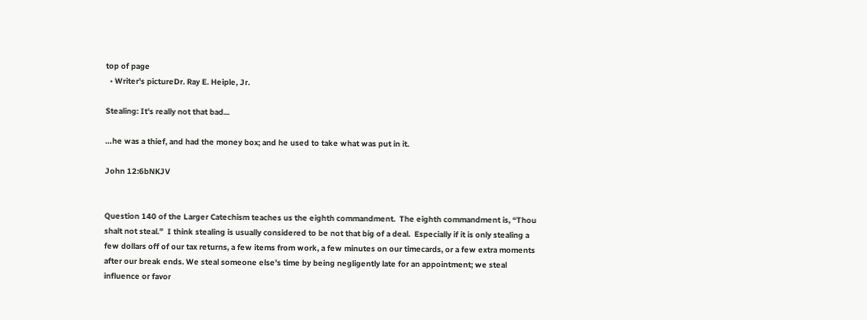top of page
  • Writer's pictureDr. Ray E. Heiple, Jr.

Stealing: It's really not that bad...

…he was a thief, and had the money box; and he used to take what was put in it.

John 12:6bNKJV


Question 140 of the Larger Catechism teaches us the eighth commandment.  The eighth commandment is, “Thou shalt not steal.”  I think stealing is usually considered to be not that big of a deal.  Especially if it is only stealing a few dollars off of our tax returns, a few items from work, a few minutes on our timecards, or a few extra moments after our break ends. We steal someone else’s time by being negligently late for an appointment; we steal influence or favor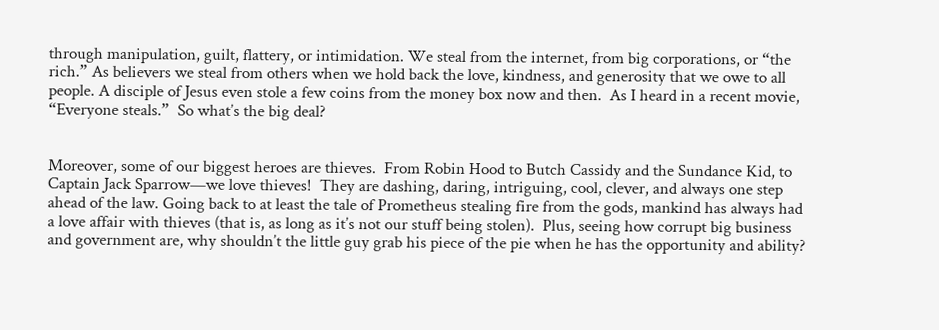through manipulation, guilt, flattery, or intimidation. We steal from the internet, from big corporations, or “the rich.” As believers we steal from others when we hold back the love, kindness, and generosity that we owe to all people. A disciple of Jesus even stole a few coins from the money box now and then.  As I heard in a recent movie, “Everyone steals.”  So what’s the big deal?


Moreover, some of our biggest heroes are thieves.  From Robin Hood to Butch Cassidy and the Sundance Kid, to Captain Jack Sparrow—we love thieves!  They are dashing, daring, intriguing, cool, clever, and always one step ahead of the law. Going back to at least the tale of Prometheus stealing fire from the gods, mankind has always had a love affair with thieves (that is, as long as it’s not our stuff being stolen).  Plus, seeing how corrupt big business and government are, why shouldn’t the little guy grab his piece of the pie when he has the opportunity and ability?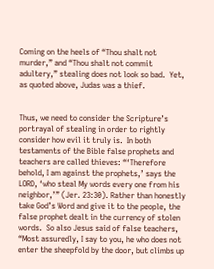Coming on the heels of “Thou shalt not murder,” and “Thou shalt not commit adultery,” stealing does not look so bad.  Yet, as quoted above, Judas was a thief.


Thus, we need to consider the Scripture’s portrayal of stealing in order to rightly consider how evil it truly is.  In both testaments of the Bible false prophets and teachers are called thieves: “‘Therefore behold, I am against the prophets,’ says the LORD, ‘who steal My words every one from his neighbor,’” (Jer. 23:30). Rather than honestly take God’s Word and give it to the people, the false prophet dealt in the currency of stolen words.  So also Jesus said of false teachers, “Most assuredly, I say to you, he who does not enter the sheepfold by the door, but climbs up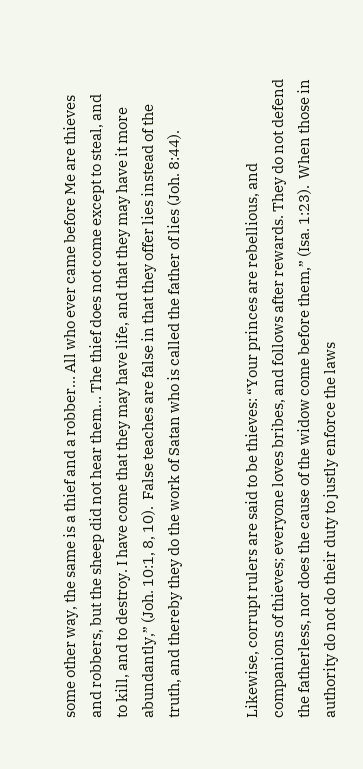some other way, the same is a thief and a robber… All who ever came before Me are thieves and robbers, but the sheep did not hear them… The thief does not come except to steal, and to kill, and to destroy. I have come that they may have life, and that they may have it more abundantly,” (Joh. 10:1, 8, 10).  False teaches are false in that they offer lies instead of the truth, and thereby they do the work of Satan who is called the father of lies (Joh. 8:44).


Likewise, corrupt rulers are said to be thieves: “Your princes are rebellious, and companions of thieves; everyone loves bribes, and follows after rewards. They do not defend the fatherless, nor does the cause of the widow come before them,” (Isa. 1:23).  When those in authority do not do their duty to justly enforce the laws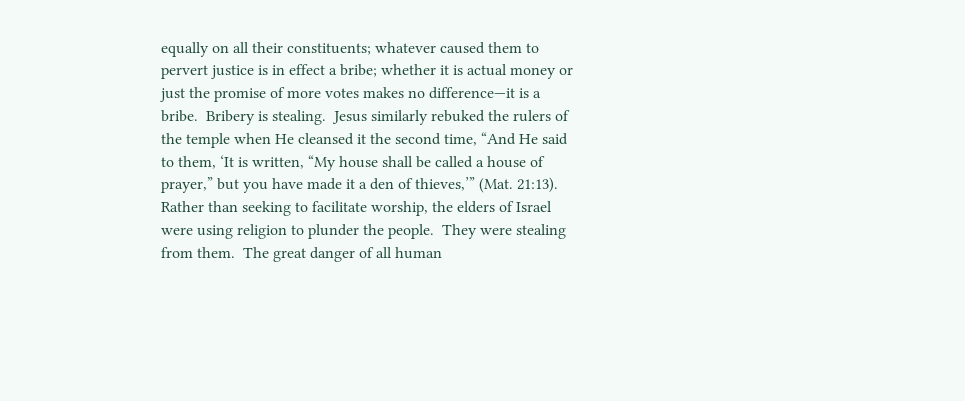equally on all their constituents; whatever caused them to pervert justice is in effect a bribe; whether it is actual money or just the promise of more votes makes no difference—it is a bribe.  Bribery is stealing.  Jesus similarly rebuked the rulers of the temple when He cleansed it the second time, “And He said to them, ‘It is written, “My house shall be called a house of prayer,” but you have made it a den of thieves,’” (Mat. 21:13).  Rather than seeking to facilitate worship, the elders of Israel were using religion to plunder the people.  They were stealing from them.  The great danger of all human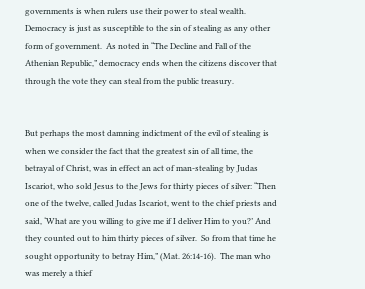governments is when rulers use their power to steal wealth.  Democracy is just as susceptible to the sin of stealing as any other form of government.  As noted in “The Decline and Fall of the Athenian Republic,” democracy ends when the citizens discover that through the vote they can steal from the public treasury.


But perhaps the most damning indictment of the evil of stealing is when we consider the fact that the greatest sin of all time, the betrayal of Christ, was in effect an act of man-stealing by Judas Iscariot, who sold Jesus to the Jews for thirty pieces of silver: “Then one of the twelve, called Judas Iscariot, went to the chief priests and said, ‘What are you willing to give me if I deliver Him to you?’ And they counted out to him thirty pieces of silver.  So from that time he sought opportunity to betray Him,” (Mat. 26:14-16).  The man who was merely a thief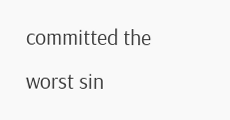committed the worst sin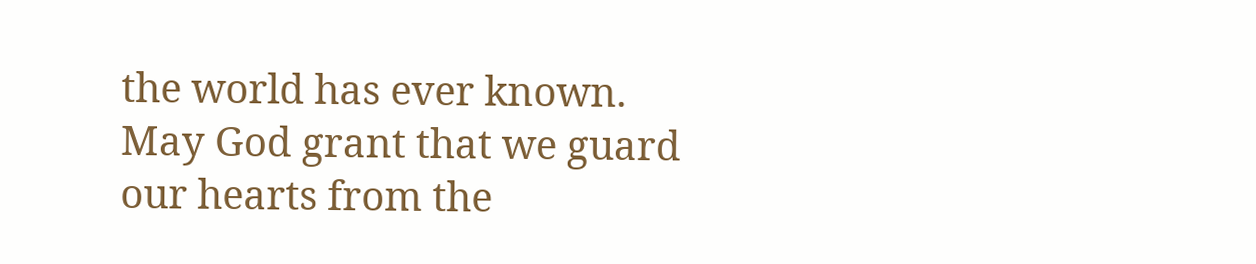the world has ever known.  May God grant that we guard our hearts from the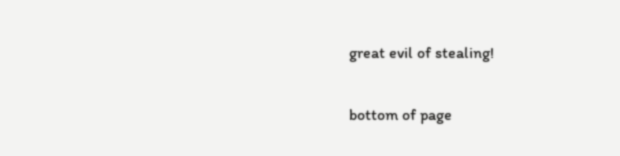great evil of stealing!


bottom of page